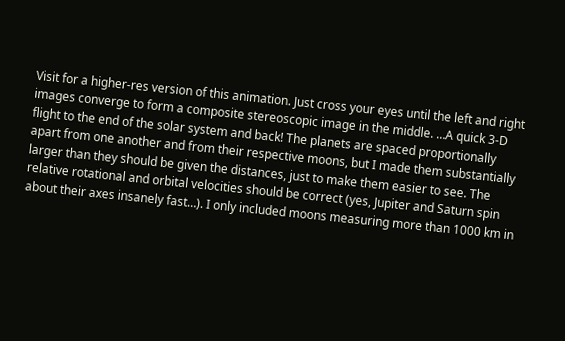Visit for a higher-res version of this animation. Just cross your eyes until the left and right images converge to form a composite stereoscopic image in the middle. …A quick 3-D flight to the end of the solar system and back! The planets are spaced proportionally apart from one another and from their respective moons, but I made them substantially larger than they should be given the distances, just to make them easier to see. The relative rotational and orbital velocities should be correct (yes, Jupiter and Saturn spin about their axes insanely fast…). I only included moons measuring more than 1000 km in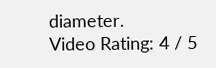diameter.
Video Rating: 4 / 5